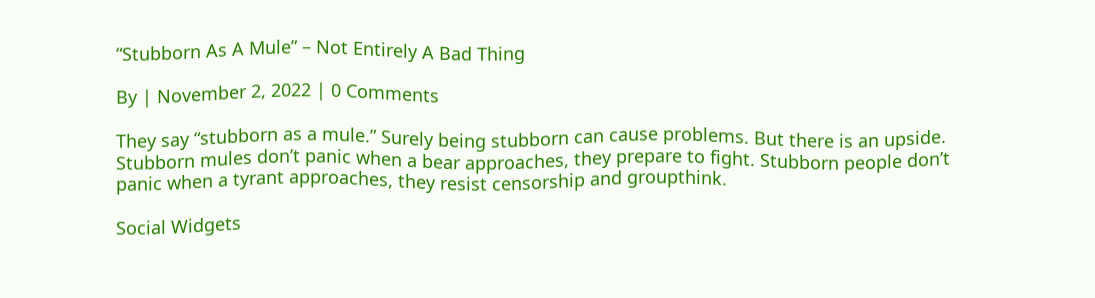“Stubborn As A Mule” – Not Entirely A Bad Thing

By | November 2, 2022 | 0 Comments

They say “stubborn as a mule.” Surely being stubborn can cause problems. But there is an upside. Stubborn mules don’t panic when a bear approaches, they prepare to fight. Stubborn people don’t panic when a tyrant approaches, they resist censorship and groupthink.

Social Widgets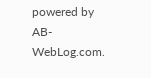powered by AB-WebLog.com.